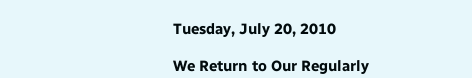Tuesday, July 20, 2010

We Return to Our Regularly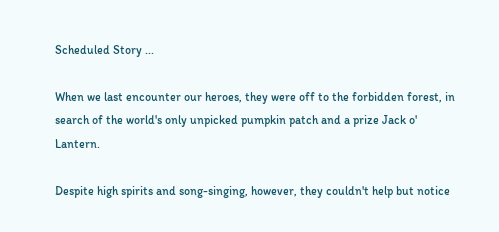Scheduled Story ...

When we last encounter our heroes, they were off to the forbidden forest, in search of the world's only unpicked pumpkin patch and a prize Jack o' Lantern.

Despite high spirits and song-singing, however, they couldn't help but notice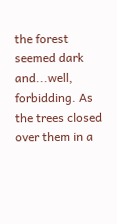the forest seemed dark and...well, forbidding. As the trees closed over them in a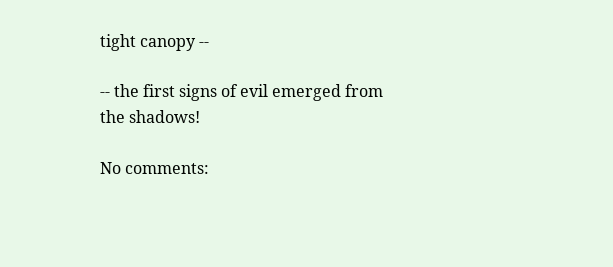tight canopy --

-- the first signs of evil emerged from the shadows!

No comments: